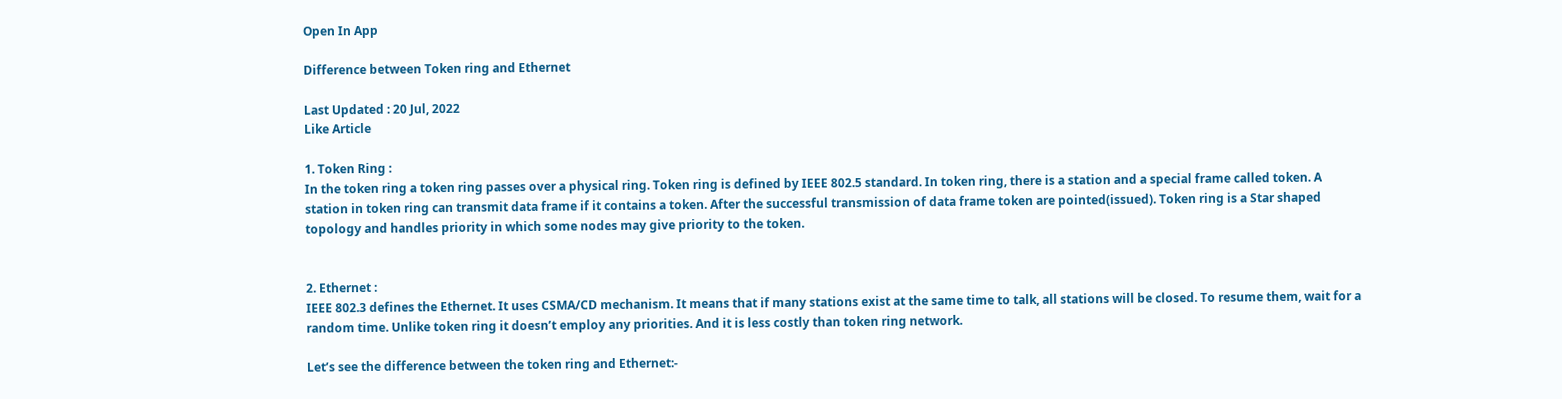Open In App

Difference between Token ring and Ethernet

Last Updated : 20 Jul, 2022
Like Article

1. Token Ring :
In the token ring a token ring passes over a physical ring. Token ring is defined by IEEE 802.5 standard. In token ring, there is a station and a special frame called token. A station in token ring can transmit data frame if it contains a token. After the successful transmission of data frame token are pointed(issued). Token ring is a Star shaped topology and handles priority in which some nodes may give priority to the token.


2. Ethernet :
IEEE 802.3 defines the Ethernet. It uses CSMA/CD mechanism. It means that if many stations exist at the same time to talk, all stations will be closed. To resume them, wait for a random time. Unlike token ring it doesn’t employ any priorities. And it is less costly than token ring network.

Let’s see the difference between the token ring and Ethernet:-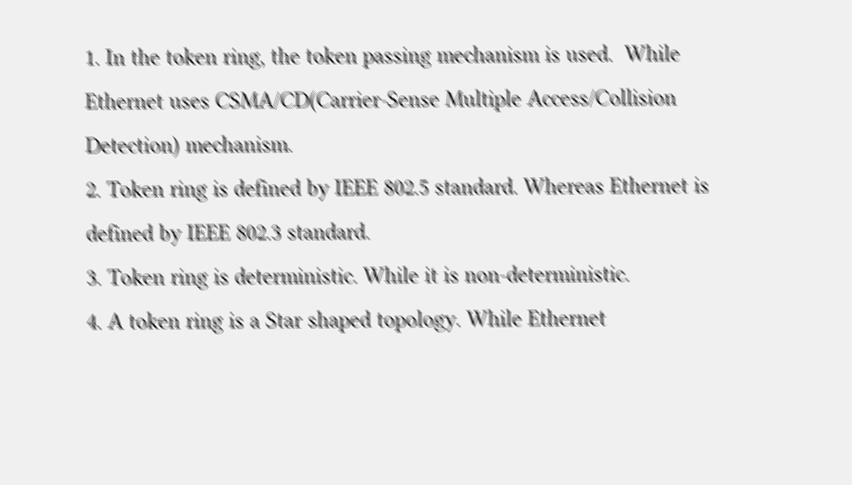1. In the token ring, the token passing mechanism is used.  While Ethernet uses CSMA/CD(Carrier-Sense Multiple Access/Collision Detection) mechanism.
2. Token ring is defined by IEEE 802.5 standard. Whereas Ethernet is defined by IEEE 802.3 standard.
3. Token ring is deterministic. While it is non-deterministic.
4. A token ring is a Star shaped topology. While Ethernet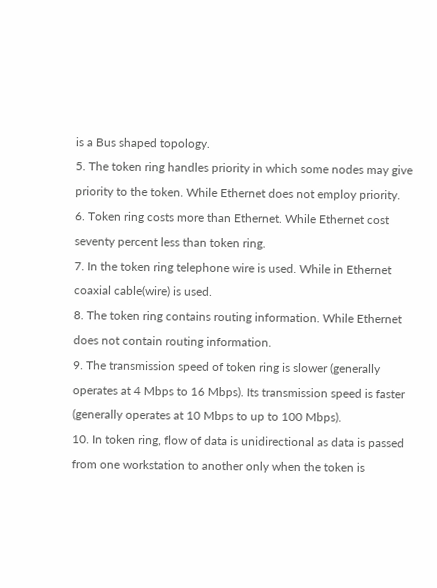is a Bus shaped topology.
5. The token ring handles priority in which some nodes may give priority to the token. While Ethernet does not employ priority.
6. Token ring costs more than Ethernet. While Ethernet cost seventy percent less than token ring.
7. In the token ring telephone wire is used. While in Ethernet coaxial cable(wire) is used.
8. The token ring contains routing information. While Ethernet does not contain routing information.
9. The transmission speed of token ring is slower (generally operates at 4 Mbps to 16 Mbps). Its transmission speed is faster (generally operates at 10 Mbps to up to 100 Mbps).
10. In token ring, flow of data is unidirectional as data is passed from one workstation to another only when the token is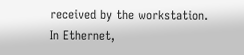received by the workstation.  In Ethernet,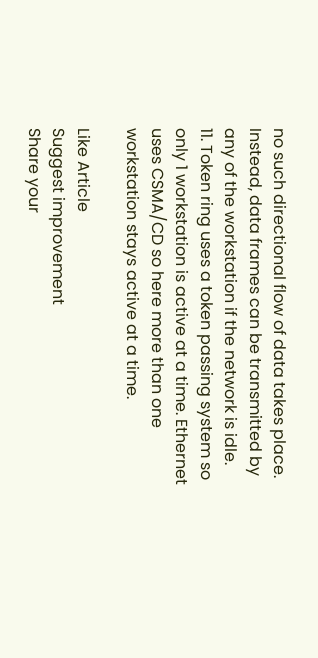no such directional flow of data takes place. Instead, data frames can be transmitted by any of the workstation if the network is idle.
11. Token ring uses a token passing system so only 1 workstation is active at a time. Ethernet uses CSMA/CD so here more than one workstation stays active at a time.

Like Article
Suggest improvement
Share your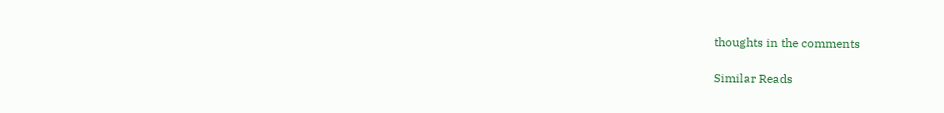thoughts in the comments

Similar Reads